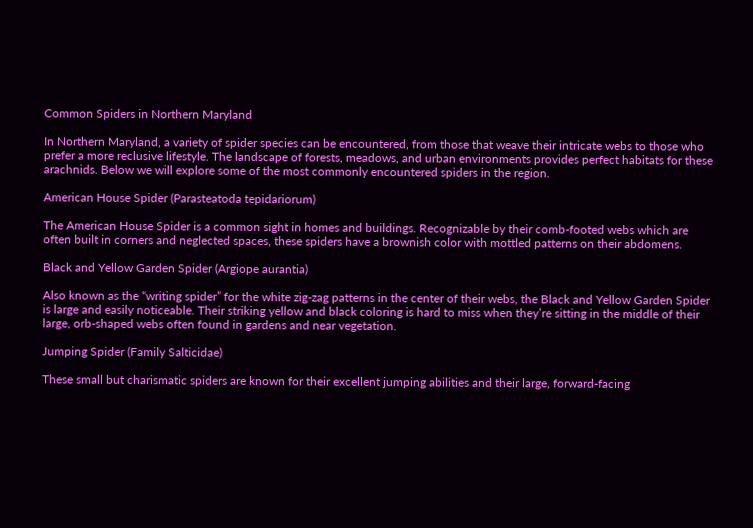Common Spiders in Northern Maryland

In Northern Maryland, a variety of spider species can be encountered, from those that weave their intricate webs to those who prefer a more reclusive lifestyle. The landscape of forests, meadows, and urban environments provides perfect habitats for these arachnids. Below we will explore some of the most commonly encountered spiders in the region.

American House Spider (Parasteatoda tepidariorum)

The American House Spider is a common sight in homes and buildings. Recognizable by their comb-footed webs which are often built in corners and neglected spaces, these spiders have a brownish color with mottled patterns on their abdomens.

Black and Yellow Garden Spider (Argiope aurantia)

Also known as the “writing spider” for the white zig-zag patterns in the center of their webs, the Black and Yellow Garden Spider is large and easily noticeable. Their striking yellow and black coloring is hard to miss when they’re sitting in the middle of their large, orb-shaped webs often found in gardens and near vegetation.

Jumping Spider (Family Salticidae)

These small but charismatic spiders are known for their excellent jumping abilities and their large, forward-facing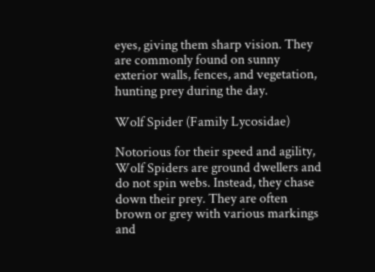eyes, giving them sharp vision. They are commonly found on sunny exterior walls, fences, and vegetation, hunting prey during the day.

Wolf Spider (Family Lycosidae)

Notorious for their speed and agility, Wolf Spiders are ground dwellers and do not spin webs. Instead, they chase down their prey. They are often brown or grey with various markings and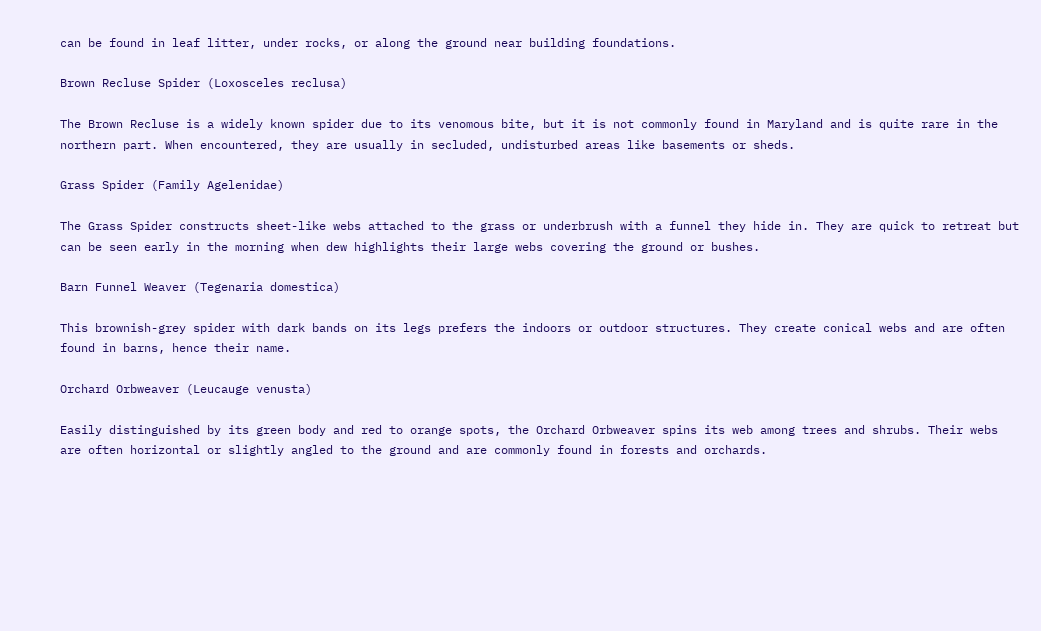can be found in leaf litter, under rocks, or along the ground near building foundations.

Brown Recluse Spider (Loxosceles reclusa)

The Brown Recluse is a widely known spider due to its venomous bite, but it is not commonly found in Maryland and is quite rare in the northern part. When encountered, they are usually in secluded, undisturbed areas like basements or sheds.

Grass Spider (Family Agelenidae)

The Grass Spider constructs sheet-like webs attached to the grass or underbrush with a funnel they hide in. They are quick to retreat but can be seen early in the morning when dew highlights their large webs covering the ground or bushes.

Barn Funnel Weaver (Tegenaria domestica)

This brownish-grey spider with dark bands on its legs prefers the indoors or outdoor structures. They create conical webs and are often found in barns, hence their name.

Orchard Orbweaver (Leucauge venusta)

Easily distinguished by its green body and red to orange spots, the Orchard Orbweaver spins its web among trees and shrubs. Their webs are often horizontal or slightly angled to the ground and are commonly found in forests and orchards.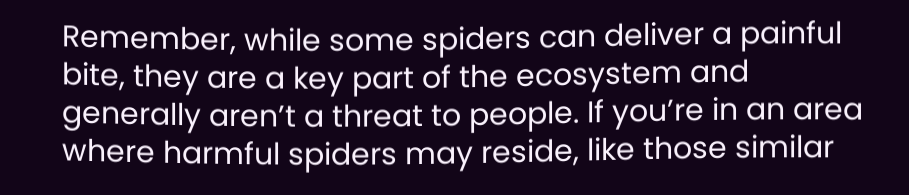Remember, while some spiders can deliver a painful bite, they are a key part of the ecosystem and generally aren’t a threat to people. If you’re in an area where harmful spiders may reside, like those similar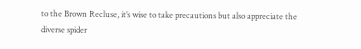to the Brown Recluse, it’s wise to take precautions but also appreciate the diverse spider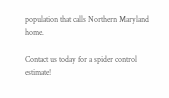population that calls Northern Maryland home.

Contact us today for a spider control estimate!